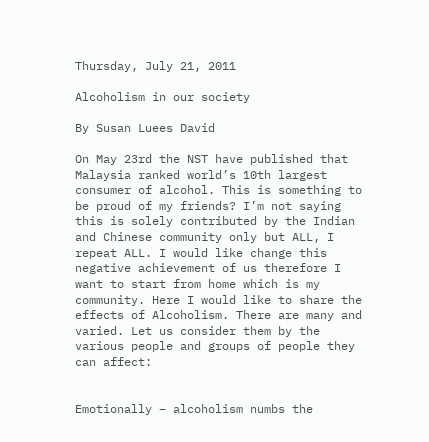Thursday, July 21, 2011

Alcoholism in our society

By Susan Luees David

On May 23rd the NST have published that Malaysia ranked world’s 10th largest consumer of alcohol. This is something to be proud of my friends? I’m not saying this is solely contributed by the Indian and Chinese community only but ALL, I repeat ALL. I would like change this negative achievement of us therefore I want to start from home which is my community. Here I would like to share the effects of Alcoholism. There are many and varied. Let us consider them by the various people and groups of people they can affect:


Emotionally – alcoholism numbs the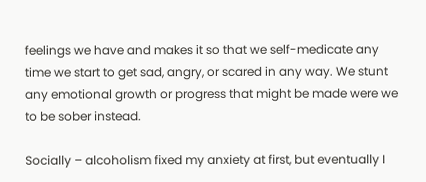feelings we have and makes it so that we self-medicate any time we start to get sad, angry, or scared in any way. We stunt any emotional growth or progress that might be made were we to be sober instead.

Socially – alcoholism fixed my anxiety at first, but eventually I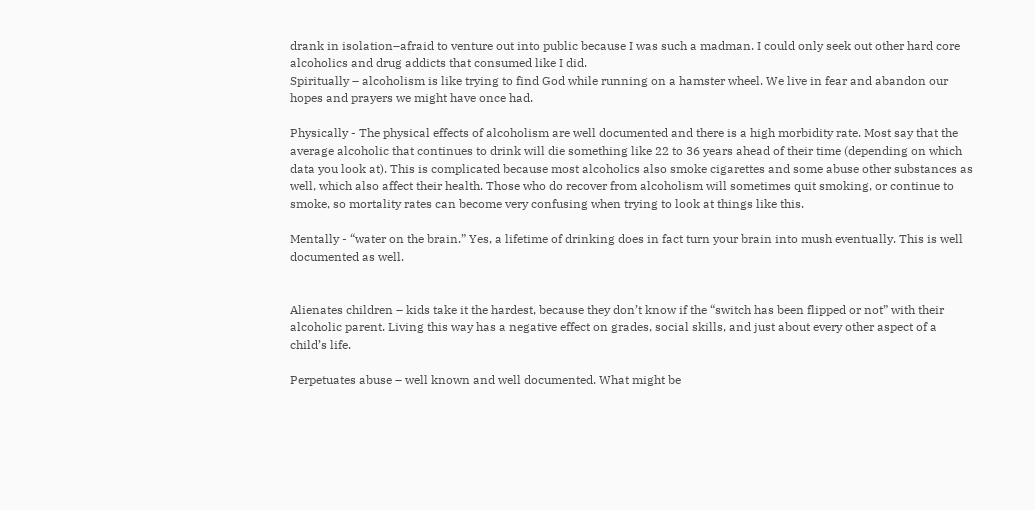drank in isolation–afraid to venture out into public because I was such a madman. I could only seek out other hard core alcoholics and drug addicts that consumed like I did.
Spiritually – alcoholism is like trying to find God while running on a hamster wheel. We live in fear and abandon our hopes and prayers we might have once had.

Physically - The physical effects of alcoholism are well documented and there is a high morbidity rate. Most say that the average alcoholic that continues to drink will die something like 22 to 36 years ahead of their time (depending on which data you look at). This is complicated because most alcoholics also smoke cigarettes and some abuse other substances as well, which also affect their health. Those who do recover from alcoholism will sometimes quit smoking, or continue to smoke, so mortality rates can become very confusing when trying to look at things like this.

Mentally - “water on the brain.” Yes, a lifetime of drinking does in fact turn your brain into mush eventually. This is well documented as well.


Alienates children – kids take it the hardest, because they don’t know if the “switch has been flipped or not” with their alcoholic parent. Living this way has a negative effect on grades, social skills, and just about every other aspect of a child’s life.

Perpetuates abuse – well known and well documented. What might be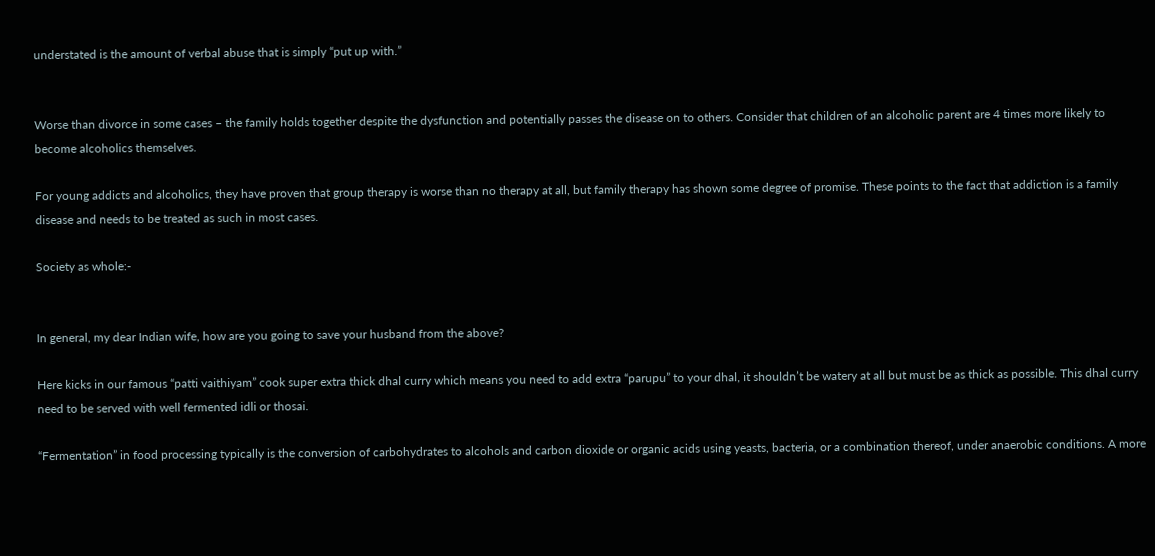understated is the amount of verbal abuse that is simply “put up with.”


Worse than divorce in some cases – the family holds together despite the dysfunction and potentially passes the disease on to others. Consider that children of an alcoholic parent are 4 times more likely to become alcoholics themselves.

For young addicts and alcoholics, they have proven that group therapy is worse than no therapy at all, but family therapy has shown some degree of promise. These points to the fact that addiction is a family disease and needs to be treated as such in most cases.

Society as whole:-


In general, my dear Indian wife, how are you going to save your husband from the above?

Here kicks in our famous “patti vaithiyam” cook super extra thick dhal curry which means you need to add extra “parupu” to your dhal, it shouldn’t be watery at all but must be as thick as possible. This dhal curry need to be served with well fermented idli or thosai.

“Fermentation” in food processing typically is the conversion of carbohydrates to alcohols and carbon dioxide or organic acids using yeasts, bacteria, or a combination thereof, under anaerobic conditions. A more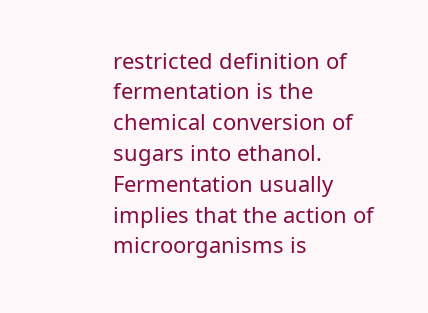restricted definition of fermentation is the chemical conversion of sugars into ethanol.
Fermentation usually implies that the action of microorganisms is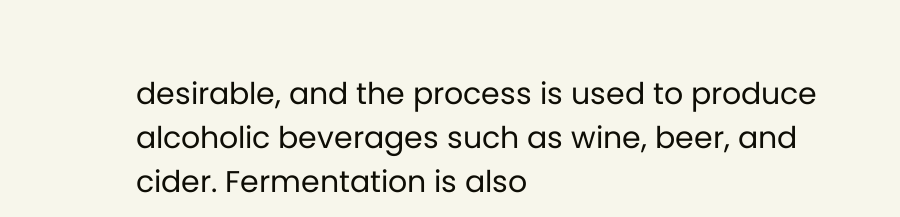desirable, and the process is used to produce alcoholic beverages such as wine, beer, and cider. Fermentation is also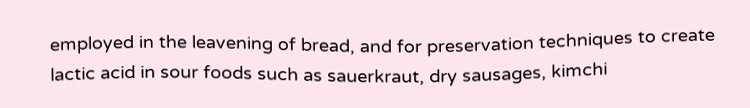employed in the leavening of bread, and for preservation techniques to create lactic acid in sour foods such as sauerkraut, dry sausages, kimchi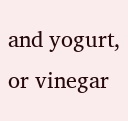and yogurt, or vinegar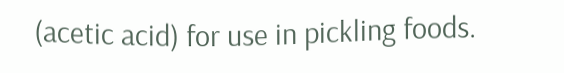(acetic acid) for use in pickling foods.